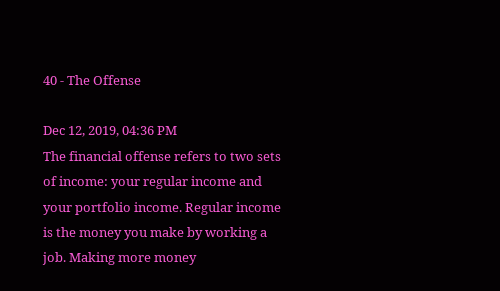40 - The Offense

Dec 12, 2019, 04:36 PM
The financial offense refers to two sets of income: your regular income and your portfolio income. Regular income is the money you make by working a job. Making more money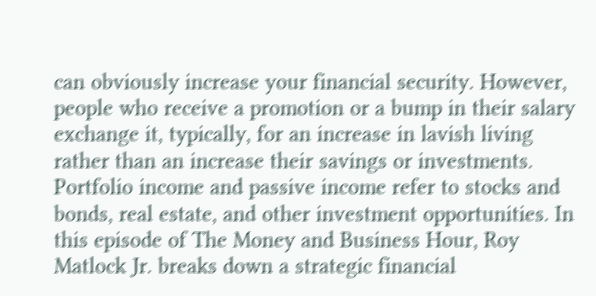can obviously increase your financial security. However, people who receive a promotion or a bump in their salary exchange it, typically, for an increase in lavish living rather than an increase their savings or investments. Portfolio income and passive income refer to stocks and bonds, real estate, and other investment opportunities. In this episode of The Money and Business Hour, Roy Matlock Jr. breaks down a strategic financial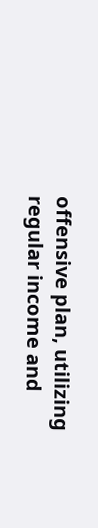offensive plan, utilizing regular income and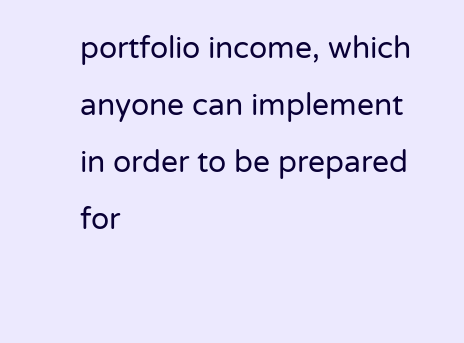portfolio income, which anyone can implement in order to be prepared for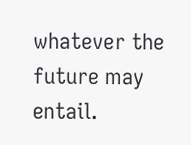whatever the future may entail.